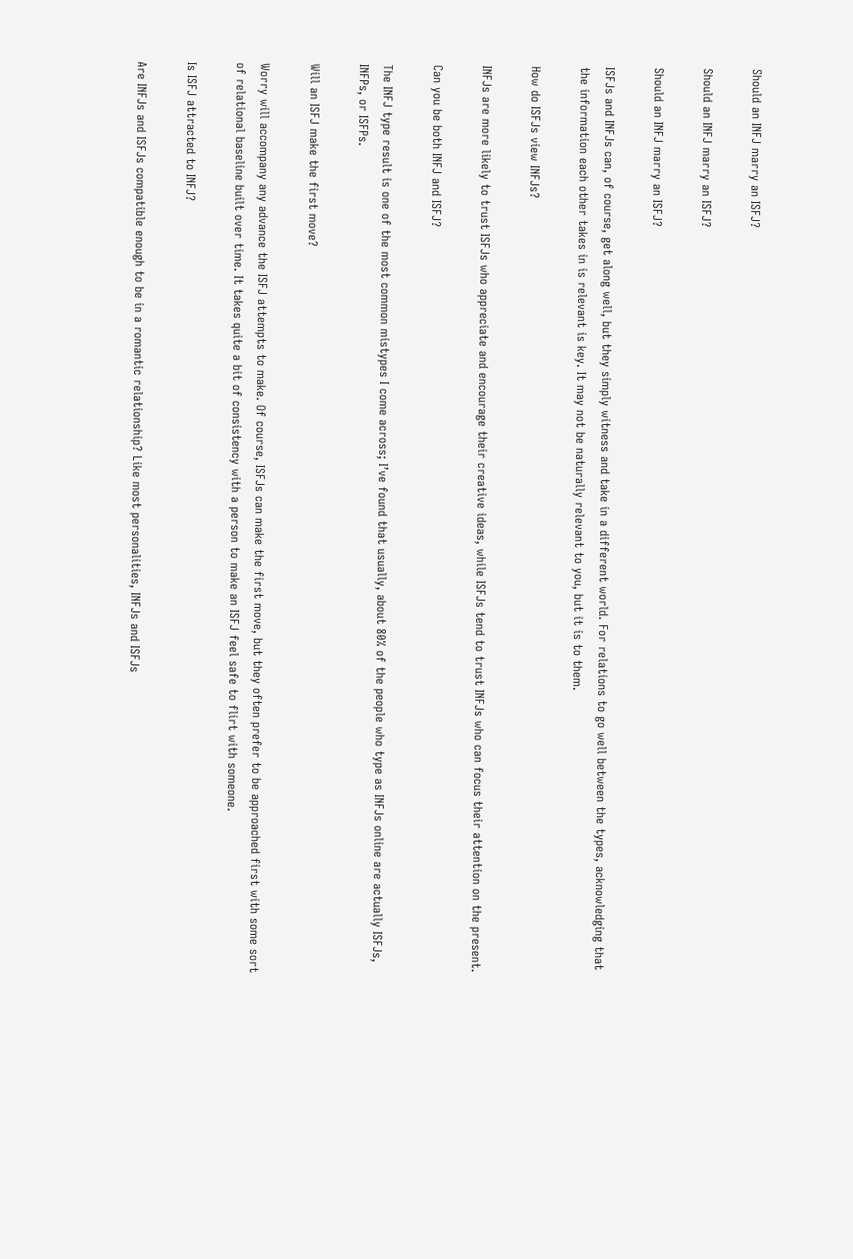Should an INFJ marry an ISFJ?

Should an INFJ marry an ISFJ?

Should an INFJ marry an ISFJ?

ISFJs and INFJs can, of course, get along well, but they simply witness and take in a different world. For relations to go well between the types, acknowledging that the information each other takes in is relevant is key. It may not be naturally relevant to you, but it is to them.

How do ISFJs view INFJs?

INFJs are more likely to trust ISFJs who appreciate and encourage their creative ideas, while ISFJs tend to trust INFJs who can focus their attention on the present.

Can you be both INFJ and ISFJ?

The INFJ type result is one of the most common mistypes I come across; I’ve found that usually, about 80% of the people who type as INFJs online are actually ISFJs, INFPs, or ISFPs.

Will an ISFJ make the first move?

Worry will accompany any advance the ISFJ attempts to make. Of course, ISFJs can make the first move, but they often prefer to be approached first with some sort of relational baseline built over time. It takes quite a bit of consistency with a person to make an ISFJ feel safe to flirt with someone.

Is ISFJ attracted to INFJ?

Are INFJs and ISFJs compatible enough to be in a romantic relationship? Like most personalities, INFJs and ISFJs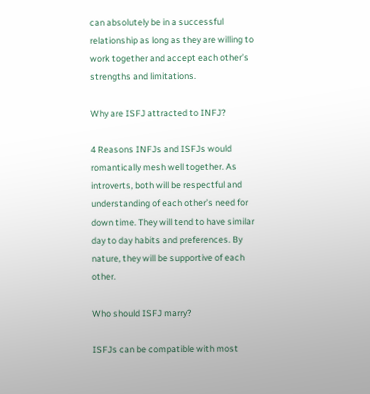can absolutely be in a successful relationship as long as they are willing to work together and accept each other’s strengths and limitations.

Why are ISFJ attracted to INFJ?

4 Reasons INFJs and ISFJs would romantically mesh well together. As introverts, both will be respectful and understanding of each other’s need for down time. They will tend to have similar day to day habits and preferences. By nature, they will be supportive of each other.

Who should ISFJ marry?

ISFJs can be compatible with most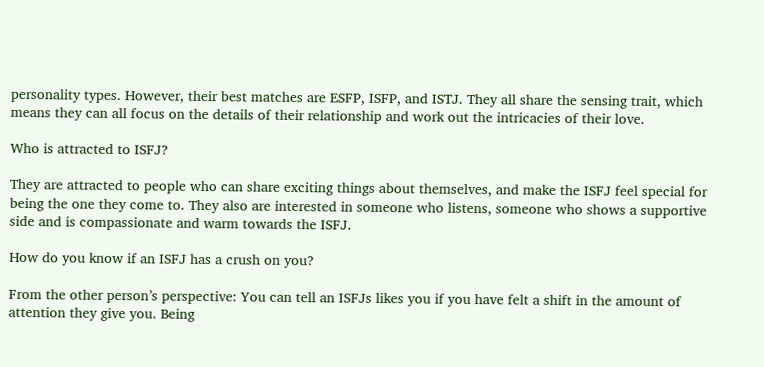personality types. However, their best matches are ESFP, ISFP, and ISTJ. They all share the sensing trait, which means they can all focus on the details of their relationship and work out the intricacies of their love.

Who is attracted to ISFJ?

They are attracted to people who can share exciting things about themselves, and make the ISFJ feel special for being the one they come to. They also are interested in someone who listens, someone who shows a supportive side and is compassionate and warm towards the ISFJ.

How do you know if an ISFJ has a crush on you?

From the other person’s perspective: You can tell an ISFJs likes you if you have felt a shift in the amount of attention they give you. Being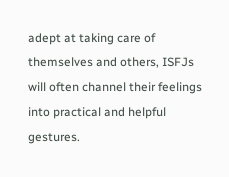adept at taking care of themselves and others, ISFJs will often channel their feelings into practical and helpful gestures.